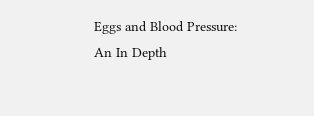Eggs and Blood Pressure: An In Depth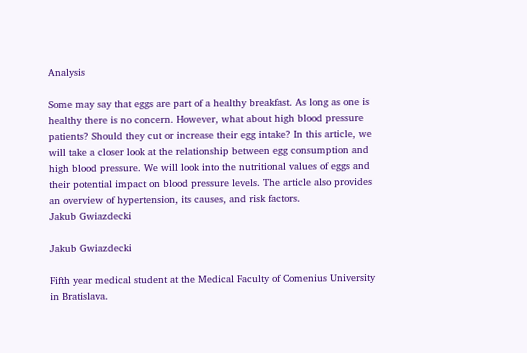Analysis

Some may say that eggs are part of a healthy breakfast. As long as one is healthy there is no concern. However, what about high blood pressure patients? Should they cut or increase their egg intake? In this article, we will take a closer look at the relationship between egg consumption and high blood pressure. We will look into the nutritional values of eggs and their potential impact on blood pressure levels. The article also provides an overview of hypertension, its causes, and risk factors.
Jakub Gwiazdecki

Jakub Gwiazdecki

Fifth year medical student at the Medical Faculty of Comenius University in Bratislava.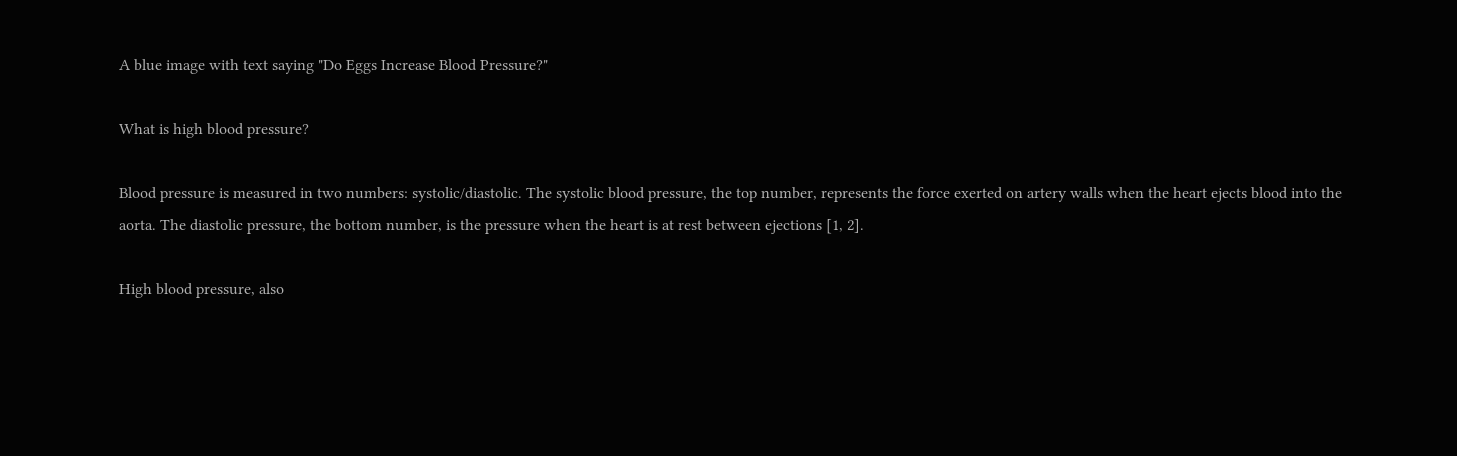A blue image with text saying "Do Eggs Increase Blood Pressure?"

What is high blood pressure?

Blood pressure is measured in two numbers: systolic/diastolic. The systolic blood pressure, the top number, represents the force exerted on artery walls when the heart ejects blood into the aorta. The diastolic pressure, the bottom number, is the pressure when the heart is at rest between ejections [1, 2].

High blood pressure, also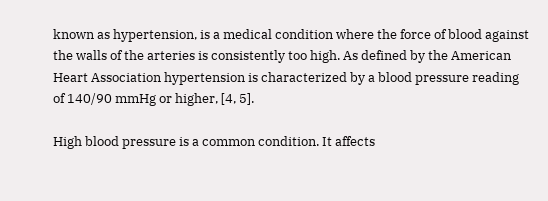known as hypertension, is a medical condition where the force of blood against the walls of the arteries is consistently too high. As defined by the American Heart Association hypertension is characterized by a blood pressure reading of 140/90 mmHg or higher, [4, 5].

High blood pressure is a common condition. It affects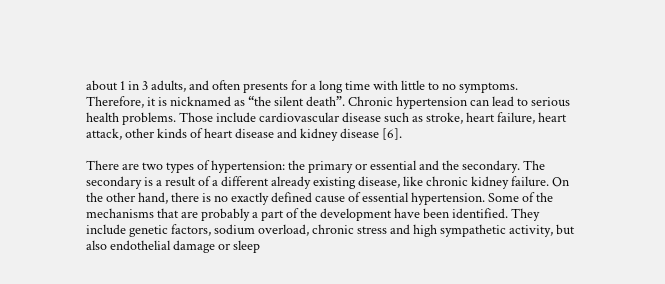about 1 in 3 adults, and often presents for a long time with little to no symptoms. Therefore, it is nicknamed as “the silent death”. Chronic hypertension can lead to serious health problems. Those include cardiovascular disease such as stroke, heart failure, heart attack, other kinds of heart disease and kidney disease [6].

There are two types of hypertension: the primary or essential and the secondary. The secondary is a result of a different already existing disease, like chronic kidney failure. On the other hand, there is no exactly defined cause of essential hypertension. Some of the mechanisms that are probably a part of the development have been identified. They include genetic factors, sodium overload, chronic stress and high sympathetic activity, but also endothelial damage or sleep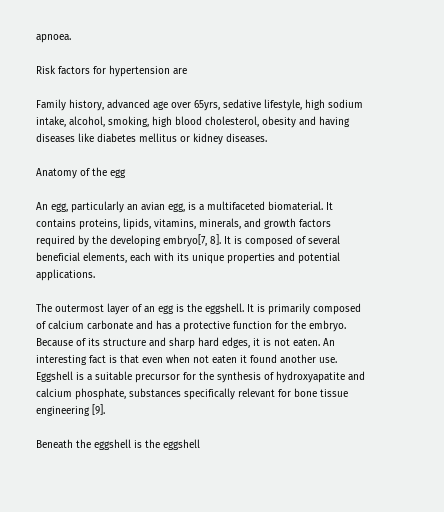apnoea.

Risk factors for hypertension are

Family history, advanced age over 65yrs, sedative lifestyle, high sodium intake, alcohol, smoking, high blood cholesterol, obesity and having diseases like diabetes mellitus or kidney diseases.

Anatomy of the egg

An egg, particularly an avian egg, is a multifaceted biomaterial. It contains proteins, lipids, vitamins, minerals, and growth factors required by the developing embryo[7, 8]. It is composed of several beneficial elements, each with its unique properties and potential applications.

The outermost layer of an egg is the eggshell. It is primarily composed of calcium carbonate and has a protective function for the embryo. Because of its structure and sharp hard edges, it is not eaten. An interesting fact is that even when not eaten it found another use. Eggshell is a suitable precursor for the synthesis of hydroxyapatite and calcium phosphate, substances specifically relevant for bone tissue engineering [9].

Beneath the eggshell is the eggshell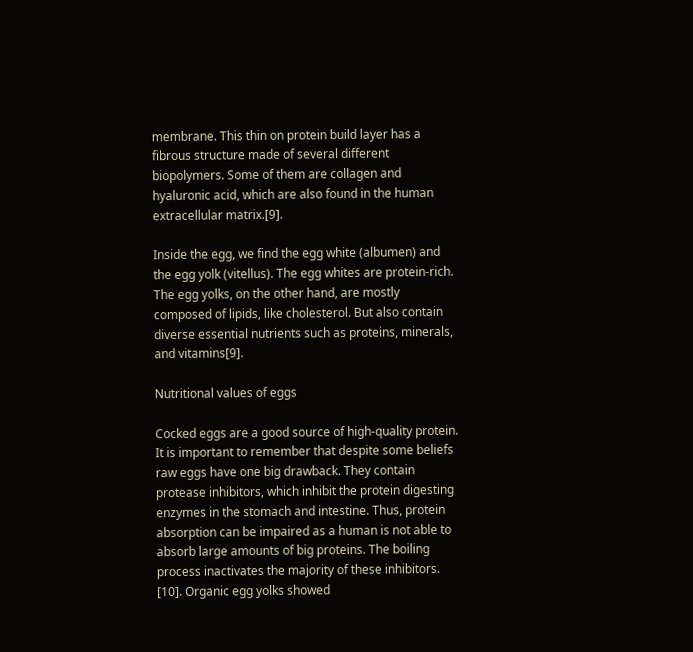membrane. This thin on protein build layer has a fibrous structure made of several different biopolymers. Some of them are collagen and hyaluronic acid, which are also found in the human extracellular matrix.[9].

Inside the egg, we find the egg white (albumen) and the egg yolk (vitellus). The egg whites are protein-rich. The egg yolks, on the other hand, are mostly composed of lipids, like cholesterol. But also contain diverse essential nutrients such as proteins, minerals, and vitamins[9].

Nutritional values of eggs

Cocked eggs are a good source of high-quality protein. It is important to remember that despite some beliefs raw eggs have one big drawback. They contain protease inhibitors, which inhibit the protein digesting enzymes in the stomach and intestine. Thus, protein absorption can be impaired as a human is not able to absorb large amounts of big proteins. The boiling process inactivates the majority of these inhibitors. [10]. Organic egg yolks showed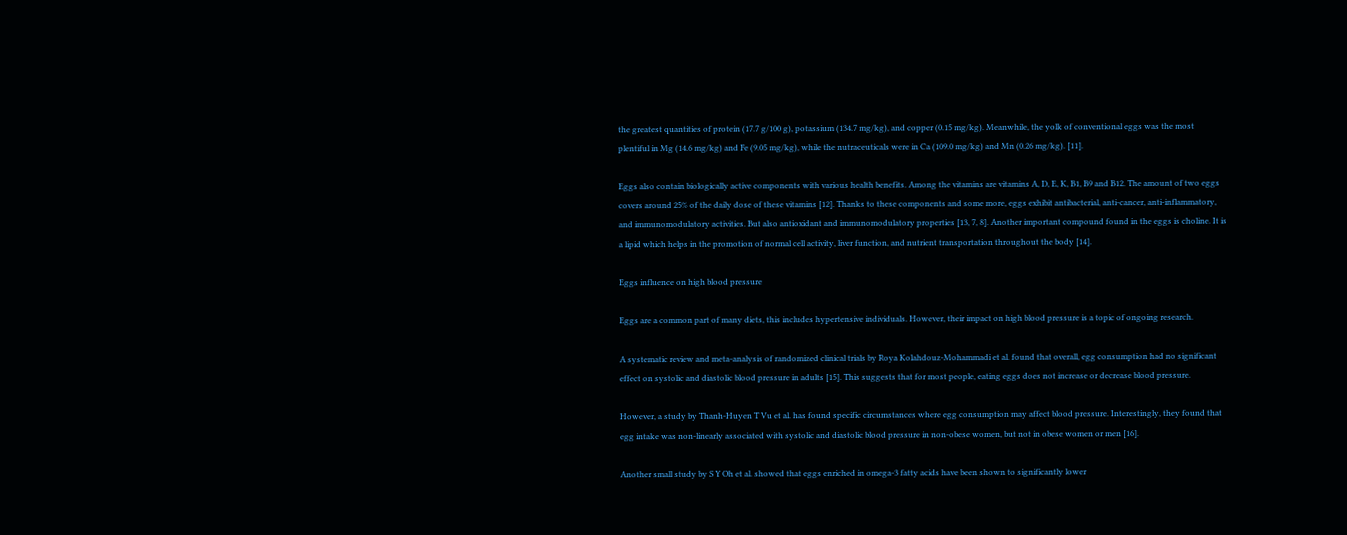the greatest quantities of protein (17.7 g/100 g), potassium (134.7 mg/kg), and copper (0.15 mg/kg). Meanwhile, the yolk of conventional eggs was the most plentiful in Mg (14.6 mg/kg) and Fe (9.05 mg/kg), while the nutraceuticals were in Ca (109.0 mg/kg) and Mn (0.26 mg/kg). [11].

Eggs also contain biologically active components with various health benefits. Among the vitamins are vitamins A, D, E, K, B1, B9 and B12. The amount of two eggs covers around 25% of the daily dose of these vitamins [12]. Thanks to these components and some more, eggs exhibit antibacterial, anti-cancer, anti-inflammatory, and immunomodulatory activities. But also antioxidant and immunomodulatory properties [13, 7, 8]. Another important compound found in the eggs is choline. It is a lipid which helps in the promotion of normal cell activity, liver function, and nutrient transportation throughout the body [14].

Eggs influence on high blood pressure

Eggs are a common part of many diets, this includes hypertensive individuals. However, their impact on high blood pressure is a topic of ongoing research.

A systematic review and meta-analysis of randomized clinical trials by Roya Kolahdouz-Mohammadi et al. found that overall, egg consumption had no significant effect on systolic and diastolic blood pressure in adults [15]. This suggests that for most people, eating eggs does not increase or decrease blood pressure.

However, a study by Thanh-Huyen T Vu et al. has found specific circumstances where egg consumption may affect blood pressure. Interestingly, they found that egg intake was non-linearly associated with systolic and diastolic blood pressure in non-obese women, but not in obese women or men [16].

Another small study by S Y Oh et al. showed that eggs enriched in omega-3 fatty acids have been shown to significantly lower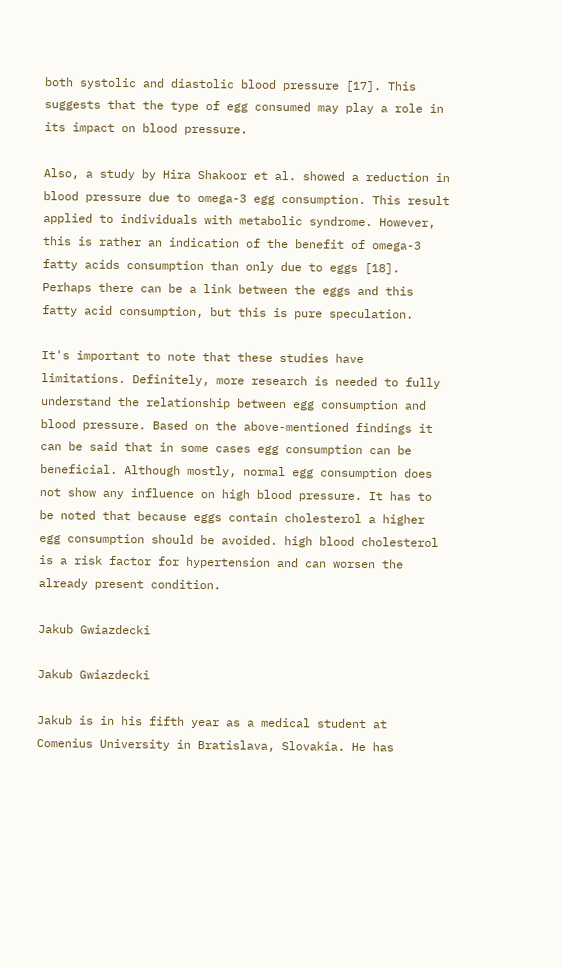both systolic and diastolic blood pressure [17]. This suggests that the type of egg consumed may play a role in its impact on blood pressure.

Also, a study by Hira Shakoor et al. showed a reduction in blood pressure due to omega-3 egg consumption. This result applied to individuals with metabolic syndrome. However, this is rather an indication of the benefit of omega-3 fatty acids consumption than only due to eggs [18]. Perhaps there can be a link between the eggs and this fatty acid consumption, but this is pure speculation.

It's important to note that these studies have limitations. Definitely, more research is needed to fully understand the relationship between egg consumption and blood pressure. Based on the above-mentioned findings it can be said that in some cases egg consumption can be beneficial. Although mostly, normal egg consumption does not show any influence on high blood pressure. It has to be noted that because eggs contain cholesterol a higher egg consumption should be avoided. high blood cholesterol is a risk factor for hypertension and can worsen the already present condition.

Jakub Gwiazdecki

Jakub Gwiazdecki

Jakub is in his fifth year as a medical student at Comenius University in Bratislava, Slovakia. He has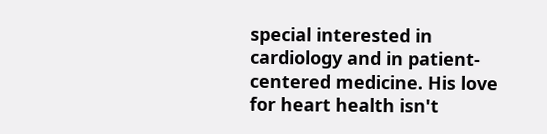special interested in cardiology and in patient-centered medicine. His love for heart health isn't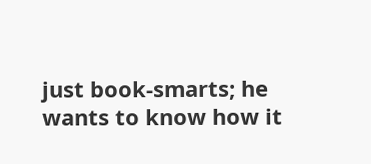just book-smarts; he wants to know how it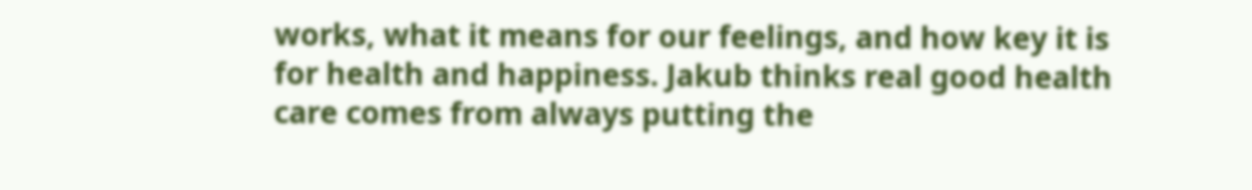works, what it means for our feelings, and how key it is for health and happiness. Jakub thinks real good health care comes from always putting the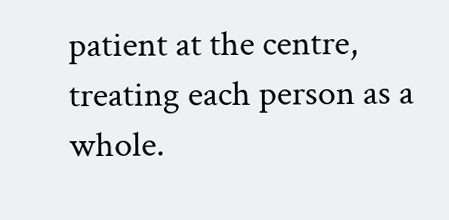patient at the centre, treating each person as a whole.